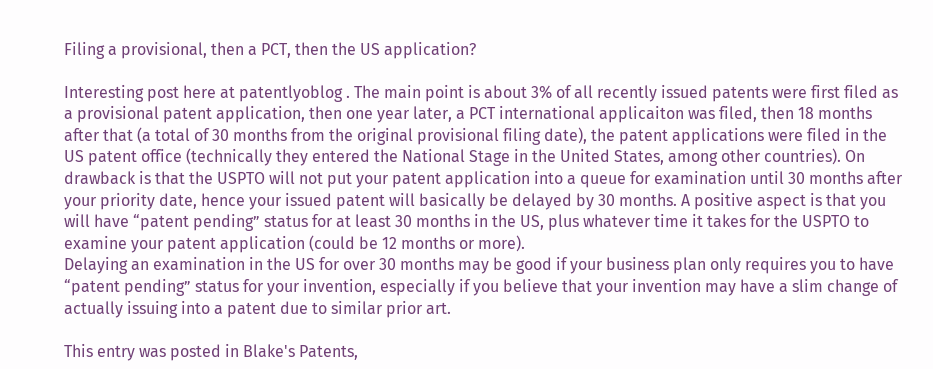Filing a provisional, then a PCT, then the US application?

Interesting post here at patentlyoblog . The main point is about 3% of all recently issued patents were first filed as a provisional patent application, then one year later, a PCT international applicaiton was filed, then 18 months after that (a total of 30 months from the original provisional filing date), the patent applications were filed in the US patent office (technically they entered the National Stage in the United States, among other countries). On drawback is that the USPTO will not put your patent application into a queue for examination until 30 months after your priority date, hence your issued patent will basically be delayed by 30 months. A positive aspect is that you will have “patent pending” status for at least 30 months in the US, plus whatever time it takes for the USPTO to examine your patent application (could be 12 months or more).
Delaying an examination in the US for over 30 months may be good if your business plan only requires you to have “patent pending” status for your invention, especially if you believe that your invention may have a slim change of actually issuing into a patent due to similar prior art.

This entry was posted in Blake's Patents,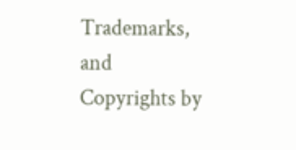Trademarks, and Copyrights by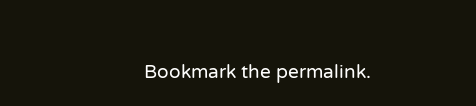Bookmark the permalink.